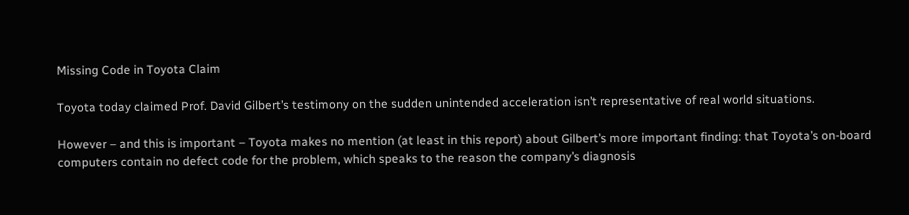Missing Code in Toyota Claim

Toyota today claimed Prof. David Gilbert’s testimony on the sudden unintended acceleration isn’t representative of real world situations.

However – and this is important – Toyota makes no mention (at least in this report) about Gilbert’s more important finding: that Toyota’s on-board computers contain no defect code for the problem, which speaks to the reason the company’s diagnosis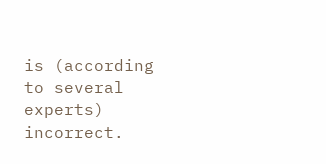is (according to several experts) incorrect.